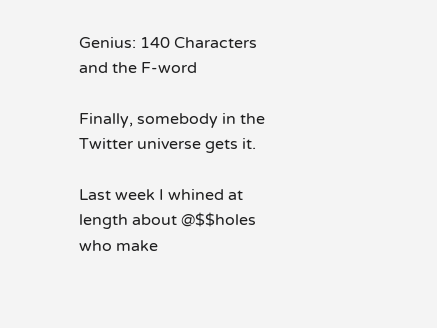Genius: 140 Characters and the F-word

Finally, somebody in the Twitter universe gets it.

Last week I whined at length about @$$holes who make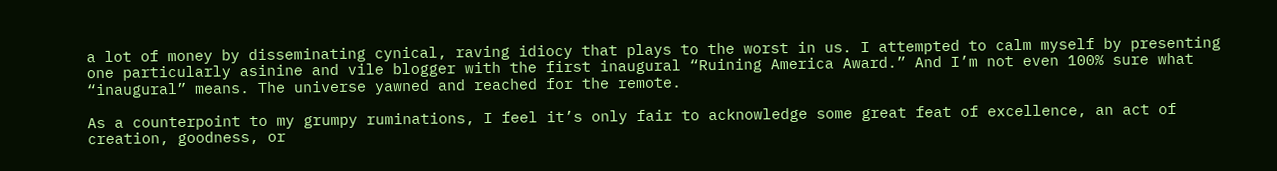a lot of money by disseminating cynical, raving idiocy that plays to the worst in us. I attempted to calm myself by presenting one particularly asinine and vile blogger with the first inaugural “Ruining America Award.” And I’m not even 100% sure what “inaugural” means. The universe yawned and reached for the remote.

As a counterpoint to my grumpy ruminations, I feel it’s only fair to acknowledge some great feat of excellence, an act of creation, goodness, or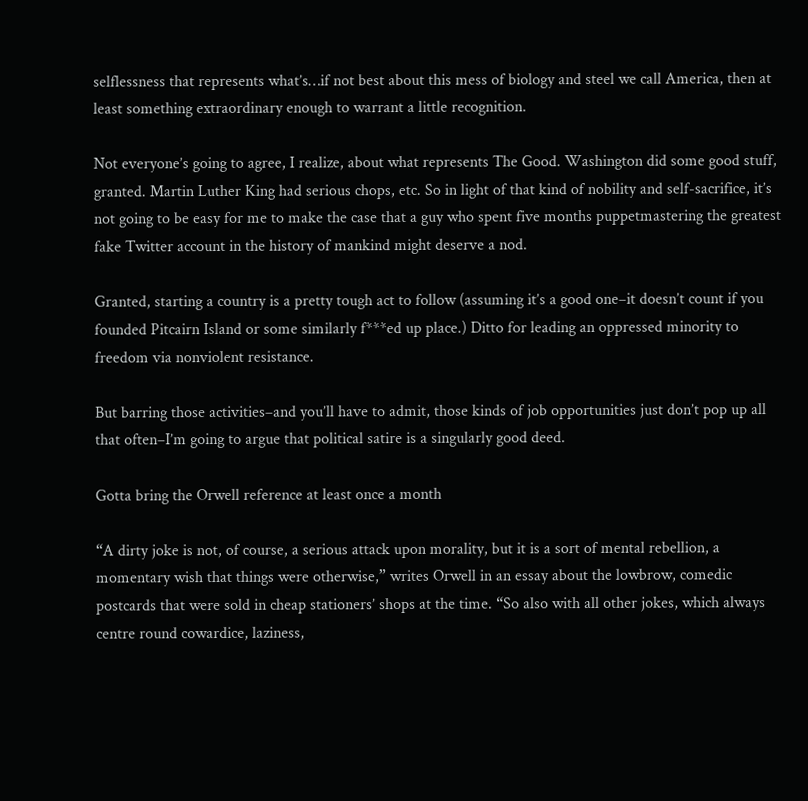selflessness that represents what’s…if not best about this mess of biology and steel we call America, then at least something extraordinary enough to warrant a little recognition.

Not everyone’s going to agree, I realize, about what represents The Good. Washington did some good stuff, granted. Martin Luther King had serious chops, etc. So in light of that kind of nobility and self-sacrifice, it’s not going to be easy for me to make the case that a guy who spent five months puppetmastering the greatest fake Twitter account in the history of mankind might deserve a nod.

Granted, starting a country is a pretty tough act to follow (assuming it’s a good one–it doesn’t count if you founded Pitcairn Island or some similarly f***ed up place.) Ditto for leading an oppressed minority to freedom via nonviolent resistance.

But barring those activities–and you’ll have to admit, those kinds of job opportunities just don’t pop up all that often–I’m going to argue that political satire is a singularly good deed.

Gotta bring the Orwell reference at least once a month

“A dirty joke is not, of course, a serious attack upon morality, but it is a sort of mental rebellion, a momentary wish that things were otherwise,” writes Orwell in an essay about the lowbrow, comedic postcards that were sold in cheap stationers’ shops at the time. “So also with all other jokes, which always centre round cowardice, laziness,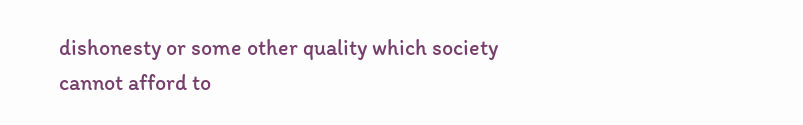dishonesty or some other quality which society cannot afford to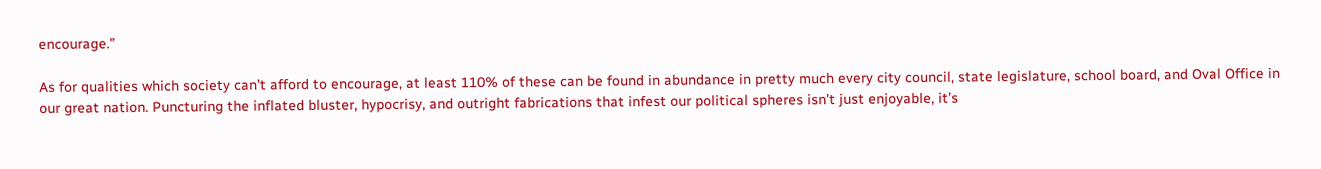encourage.”

As for qualities which society can’t afford to encourage, at least 110% of these can be found in abundance in pretty much every city council, state legislature, school board, and Oval Office in our great nation. Puncturing the inflated bluster, hypocrisy, and outright fabrications that infest our political spheres isn’t just enjoyable, it’s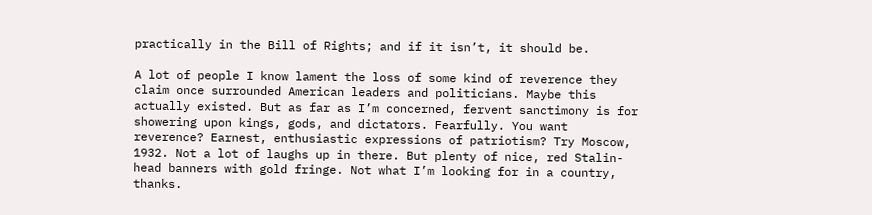practically in the Bill of Rights; and if it isn’t, it should be.

A lot of people I know lament the loss of some kind of reverence they claim once surrounded American leaders and politicians. Maybe this actually existed. But as far as I’m concerned, fervent sanctimony is for showering upon kings, gods, and dictators. Fearfully. You want reverence? Earnest, enthusiastic expressions of patriotism? Try Moscow, 1932. Not a lot of laughs up in there. But plenty of nice, red Stalin-head banners with gold fringe. Not what I’m looking for in a country, thanks.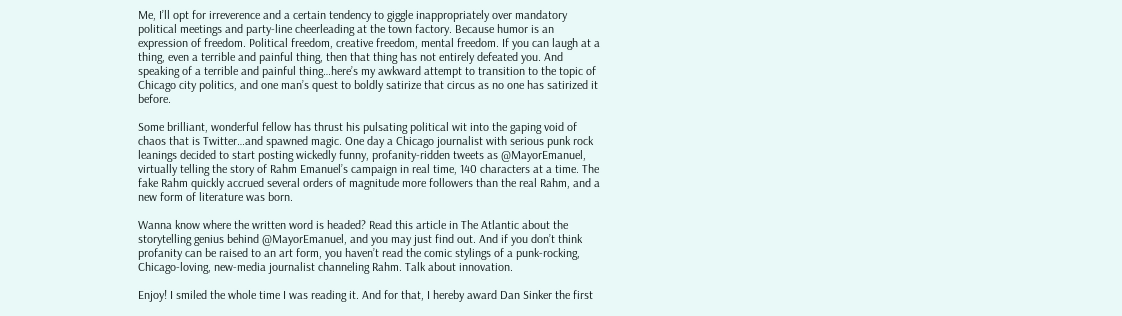Me, I’ll opt for irreverence and a certain tendency to giggle inappropriately over mandatory political meetings and party-line cheerleading at the town factory. Because humor is an expression of freedom. Political freedom, creative freedom, mental freedom. If you can laugh at a thing, even a terrible and painful thing, then that thing has not entirely defeated you. And speaking of a terrible and painful thing…here’s my awkward attempt to transition to the topic of Chicago city politics, and one man’s quest to boldly satirize that circus as no one has satirized it before.

Some brilliant, wonderful fellow has thrust his pulsating political wit into the gaping void of chaos that is Twitter…and spawned magic. One day a Chicago journalist with serious punk rock leanings decided to start posting wickedly funny, profanity-ridden tweets as @MayorEmanuel, virtually telling the story of Rahm Emanuel’s campaign in real time, 140 characters at a time. The fake Rahm quickly accrued several orders of magnitude more followers than the real Rahm, and a new form of literature was born.

Wanna know where the written word is headed? Read this article in The Atlantic about the storytelling genius behind @MayorEmanuel, and you may just find out. And if you don’t think profanity can be raised to an art form, you haven’t read the comic stylings of a punk-rocking, Chicago-loving, new-media journalist channeling Rahm. Talk about innovation.

Enjoy! I smiled the whole time I was reading it. And for that, I hereby award Dan Sinker the first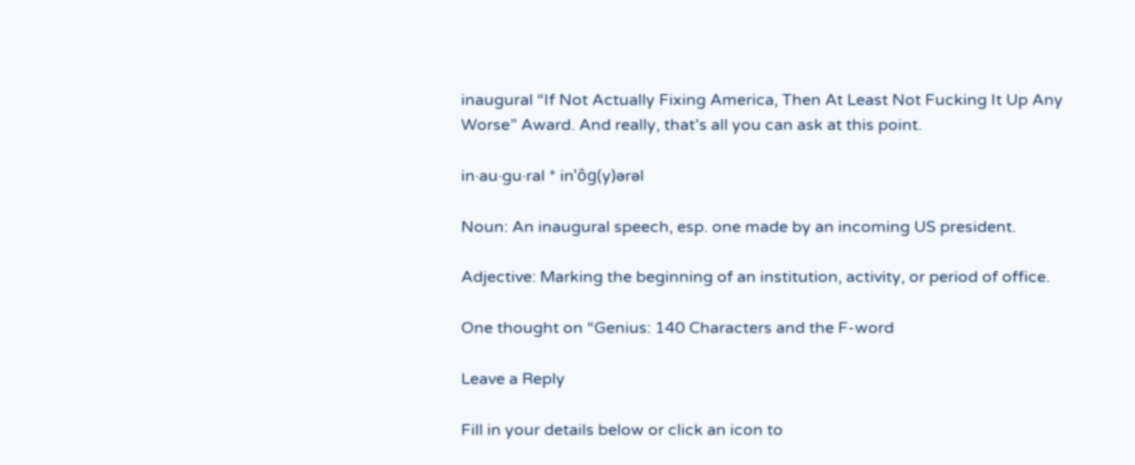inaugural “If Not Actually Fixing America, Then At Least Not Fucking It Up Any Worse” Award. And really, that’s all you can ask at this point.

in·au·gu·ral * inˈôg(y)ərəl

Noun: An inaugural speech, esp. one made by an incoming US president.

Adjective: Marking the beginning of an institution, activity, or period of office.

One thought on “Genius: 140 Characters and the F-word

Leave a Reply

Fill in your details below or click an icon to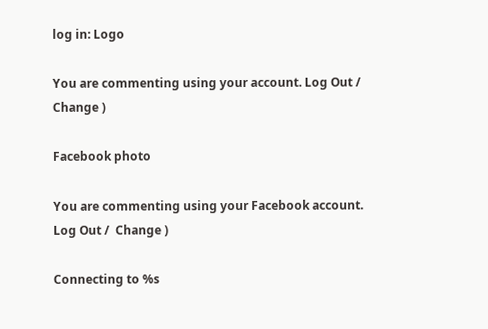log in: Logo

You are commenting using your account. Log Out /  Change )

Facebook photo

You are commenting using your Facebook account. Log Out /  Change )

Connecting to %s